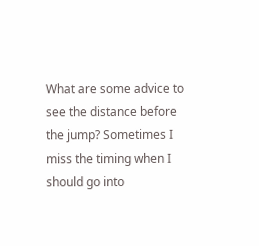What are some advice to see the distance before the jump? Sometimes I miss the timing when I should go into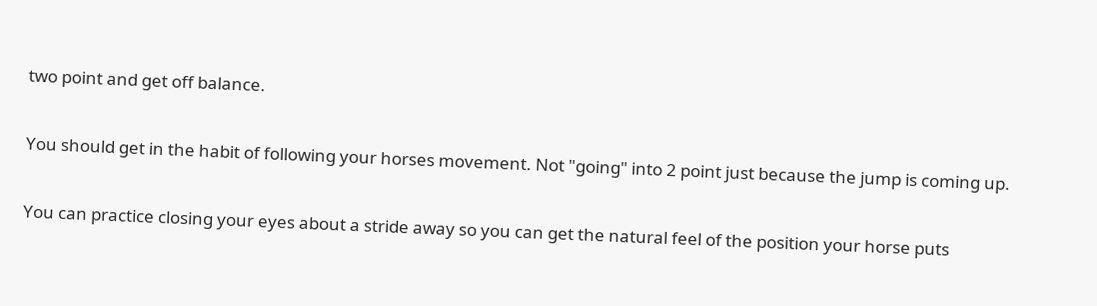two point and get off balance.

You should get in the habit of following your horses movement. Not "going" into 2 point just because the jump is coming up.

You can practice closing your eyes about a stride away so you can get the natural feel of the position your horse puts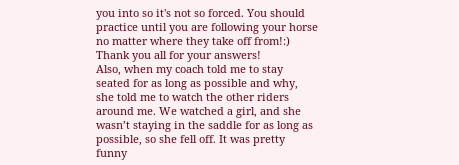you into so it's not so forced. You should practice until you are following your horse no matter where they take off from!:)
Thank you all for your answers!
Also, when my coach told me to stay seated for as long as possible and why, she told me to watch the other riders around me. We watched a girl, and she wasn’t staying in the saddle for as long as possible, so she fell off. It was pretty funny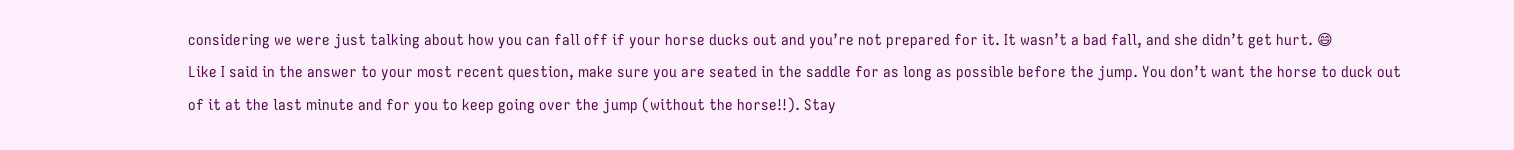considering we were just talking about how you can fall off if your horse ducks out and you’re not prepared for it. It wasn’t a bad fall, and she didn’t get hurt. 😄
Like I said in the answer to your most recent question, make sure you are seated in the saddle for as long as possible before the jump. You don’t want the horse to duck out of it at the last minute and for you to keep going over the jump (without the horse!!). Stay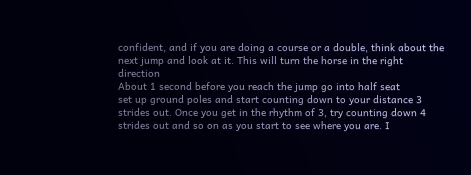confident, and if you are doing a course or a double, think about the next jump and look at it. This will turn the horse in the right direction
About 1 second before you reach the jump go into half seat
set up ground poles and start counting down to your distance 3 strides out. Once you get in the rhythm of 3, try counting down 4 strides out and so on as you start to see where you are. I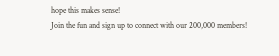hope this makes sense!
Join the fun and sign up to connect with our 200,000 members!